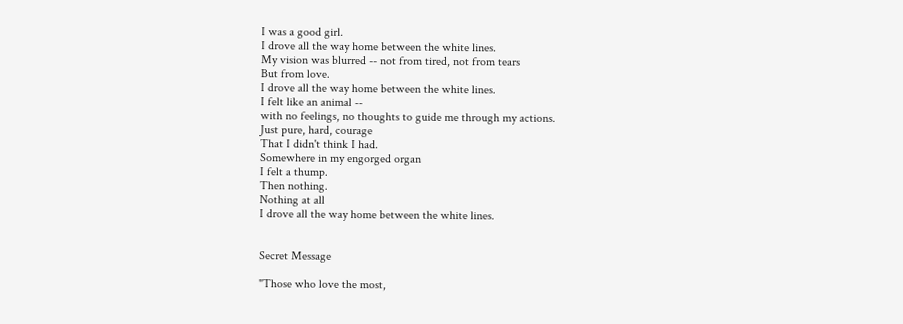I was a good girl.
I drove all the way home between the white lines.
My vision was blurred -- not from tired, not from tears
But from love.
I drove all the way home between the white lines.
I felt like an animal --
with no feelings, no thoughts to guide me through my actions.
Just pure, hard, courage
That I didn't think I had.
Somewhere in my engorged organ
I felt a thump.
Then nothing.
Nothing at all
I drove all the way home between the white lines.


Secret Message

"Those who love the most,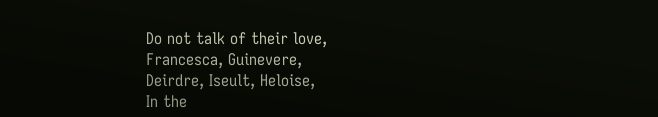Do not talk of their love,
Francesca, Guinevere,
Deirdre, Iseult, Heloise,
In the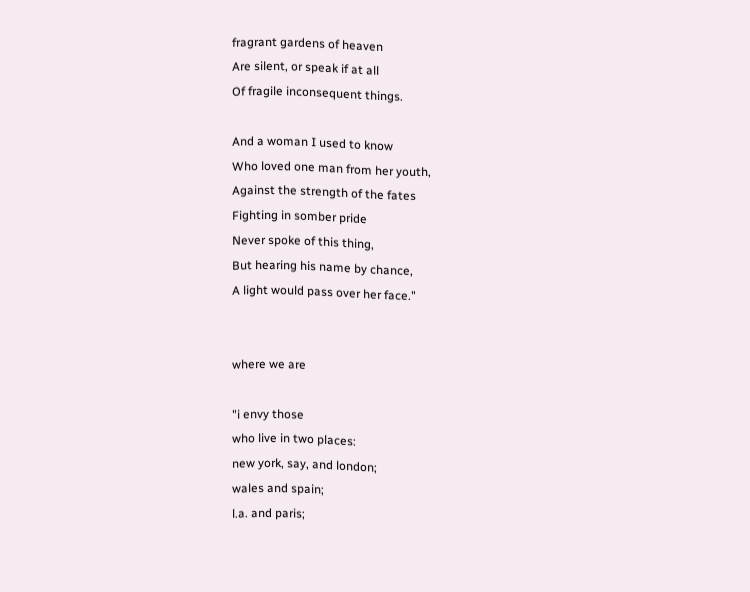fragrant gardens of heaven
Are silent, or speak if at all
Of fragile inconsequent things.

And a woman I used to know
Who loved one man from her youth,
Against the strength of the fates
Fighting in somber pride
Never spoke of this thing,
But hearing his name by chance,
A light would pass over her face."


where we are

"i envy those
who live in two places:
new york, say, and london;
wales and spain;
l.a. and paris;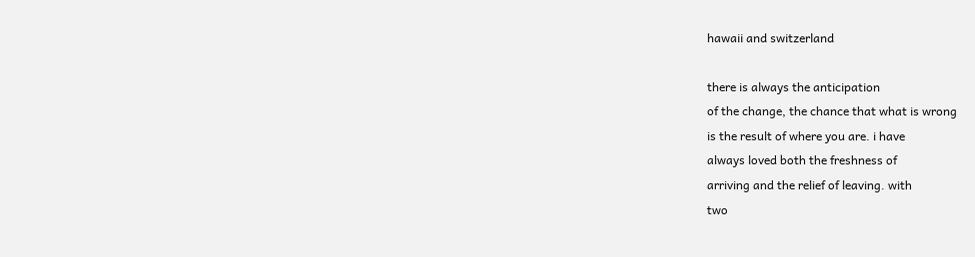hawaii and switzerland

there is always the anticipation
of the change, the chance that what is wrong
is the result of where you are. i have
always loved both the freshness of
arriving and the relief of leaving. with
two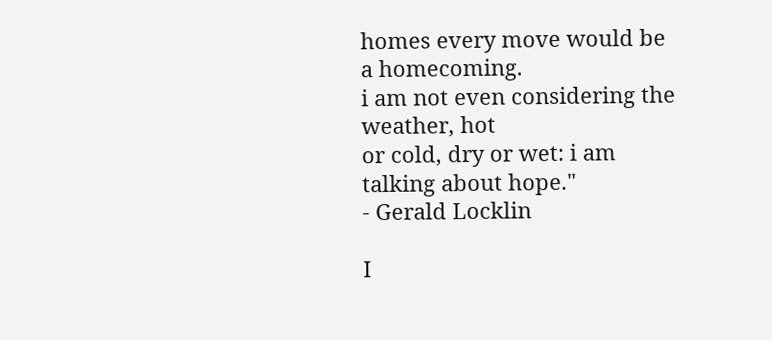homes every move would be a homecoming.
i am not even considering the weather, hot
or cold, dry or wet: i am talking about hope."
- Gerald Locklin

I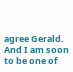agree Gerald. And I am soon to be one of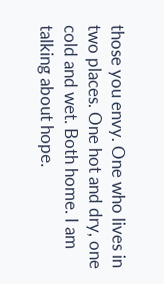those you envy. One who lives in two places. One hot and dry, one cold and wet. Both home. I am talking about hope.